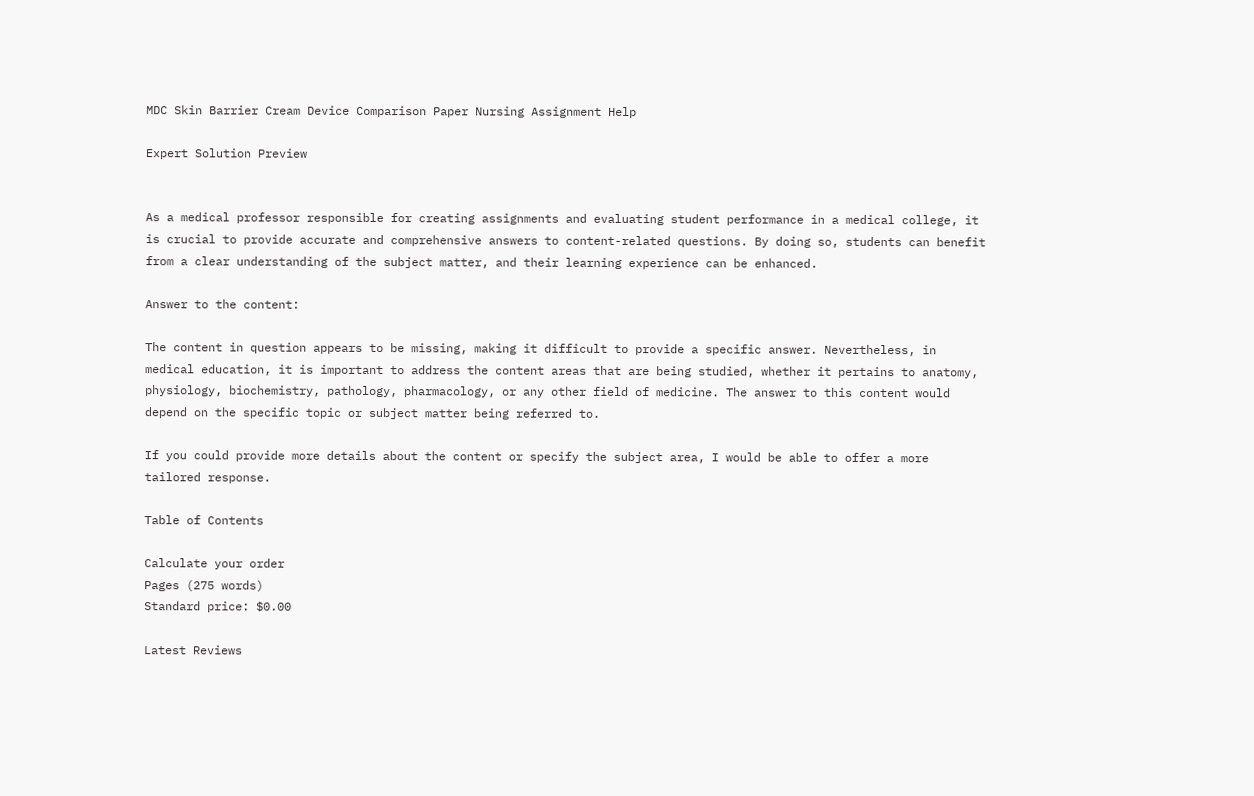MDC Skin Barrier Cream Device Comparison Paper Nursing Assignment Help

Expert Solution Preview


As a medical professor responsible for creating assignments and evaluating student performance in a medical college, it is crucial to provide accurate and comprehensive answers to content-related questions. By doing so, students can benefit from a clear understanding of the subject matter, and their learning experience can be enhanced.

Answer to the content:

The content in question appears to be missing, making it difficult to provide a specific answer. Nevertheless, in medical education, it is important to address the content areas that are being studied, whether it pertains to anatomy, physiology, biochemistry, pathology, pharmacology, or any other field of medicine. The answer to this content would depend on the specific topic or subject matter being referred to.

If you could provide more details about the content or specify the subject area, I would be able to offer a more tailored response.

Table of Contents

Calculate your order
Pages (275 words)
Standard price: $0.00

Latest Reviews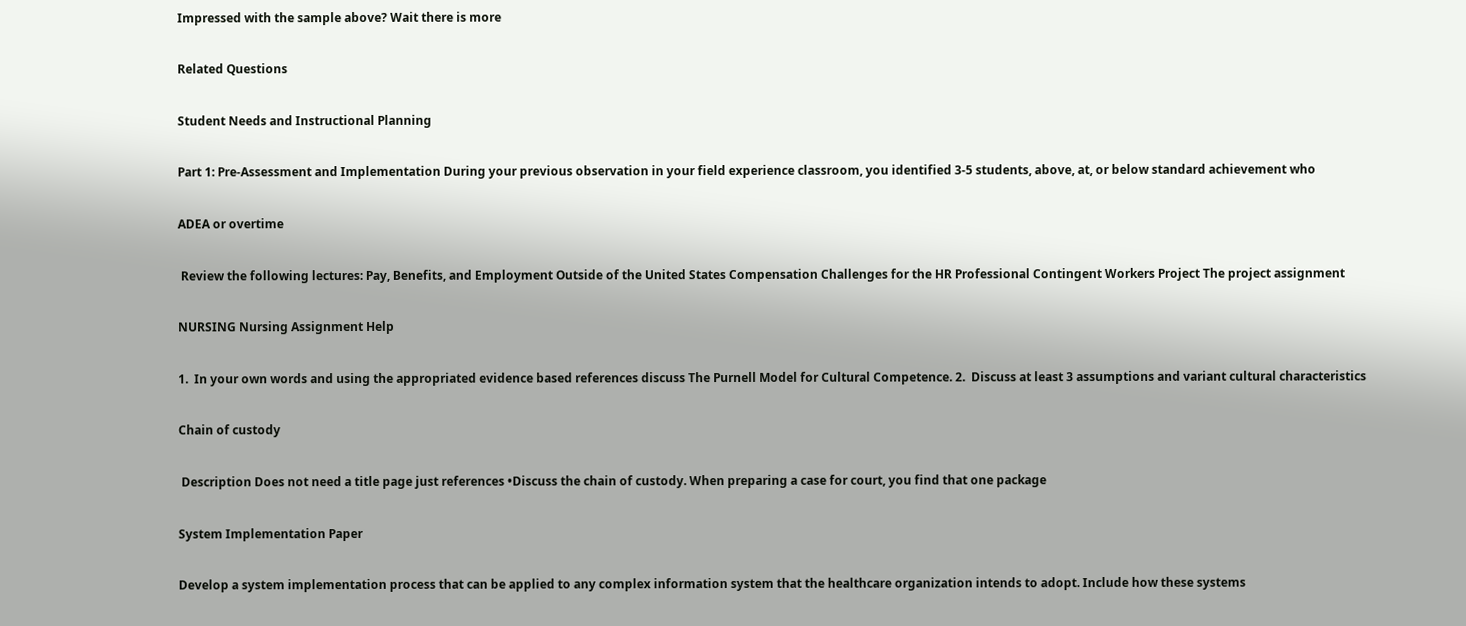Impressed with the sample above? Wait there is more

Related Questions

Student Needs and Instructional Planning

Part 1: Pre-Assessment and Implementation During your previous observation in your field experience classroom, you identified 3-5 students, above, at, or below standard achievement who

ADEA or overtime

 Review the following lectures: Pay, Benefits, and Employment Outside of the United States Compensation Challenges for the HR Professional Contingent Workers Project The project assignment

NURSING Nursing Assignment Help

1.  In your own words and using the appropriated evidence based references discuss The Purnell Model for Cultural Competence. 2.  Discuss at least 3 assumptions and variant cultural characteristics

Chain of custody

 Description Does not need a title page just references •Discuss the chain of custody. When preparing a case for court, you find that one package

System Implementation Paper

Develop a system implementation process that can be applied to any complex information system that the healthcare organization intends to adopt. Include how these systems